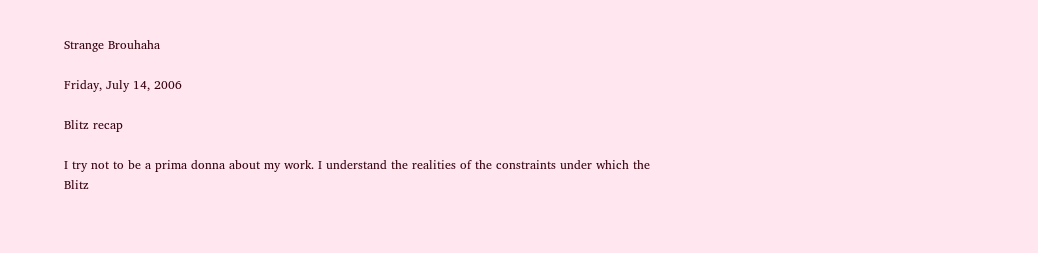Strange Brouhaha

Friday, July 14, 2006

Blitz recap

I try not to be a prima donna about my work. I understand the realities of the constraints under which the Blitz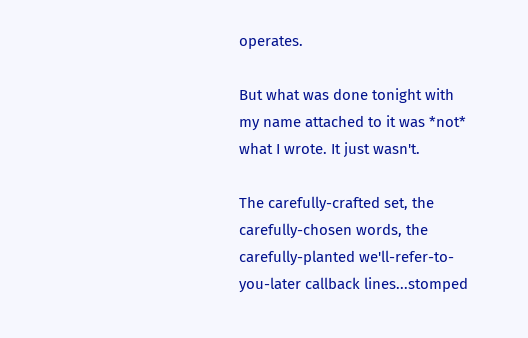operates.

But what was done tonight with my name attached to it was *not* what I wrote. It just wasn't.

The carefully-crafted set, the carefully-chosen words, the carefully-planted we'll-refer-to-you-later callback lines...stomped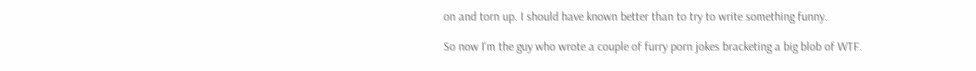on and torn up. I should have known better than to try to write something funny.

So now I'm the guy who wrote a couple of furry porn jokes bracketing a big blob of WTF.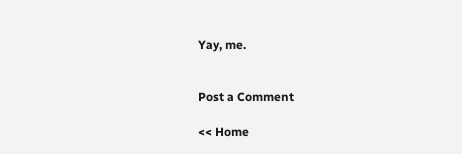Yay, me.


Post a Comment

<< Home